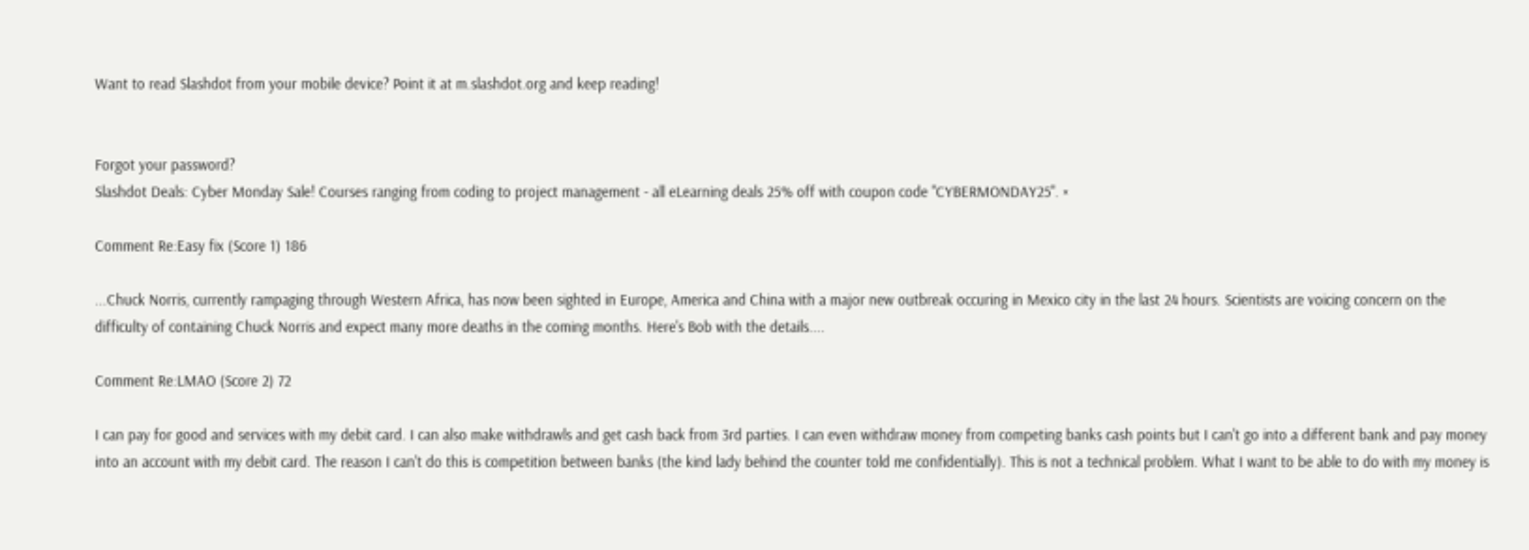Want to read Slashdot from your mobile device? Point it at m.slashdot.org and keep reading!


Forgot your password?
Slashdot Deals: Cyber Monday Sale! Courses ranging from coding to project management - all eLearning deals 25% off with coupon code "CYBERMONDAY25". ×

Comment Re:Easy fix (Score 1) 186

...Chuck Norris, currently rampaging through Western Africa, has now been sighted in Europe, America and China with a major new outbreak occuring in Mexico city in the last 24 hours. Scientists are voicing concern on the difficulty of containing Chuck Norris and expect many more deaths in the coming months. Here's Bob with the details....

Comment Re:LMAO (Score 2) 72

I can pay for good and services with my debit card. I can also make withdrawls and get cash back from 3rd parties. I can even withdraw money from competing banks cash points but I can't go into a different bank and pay money into an account with my debit card. The reason I can't do this is competition between banks (the kind lady behind the counter told me confidentially). This is not a technical problem. What I want to be able to do with my money is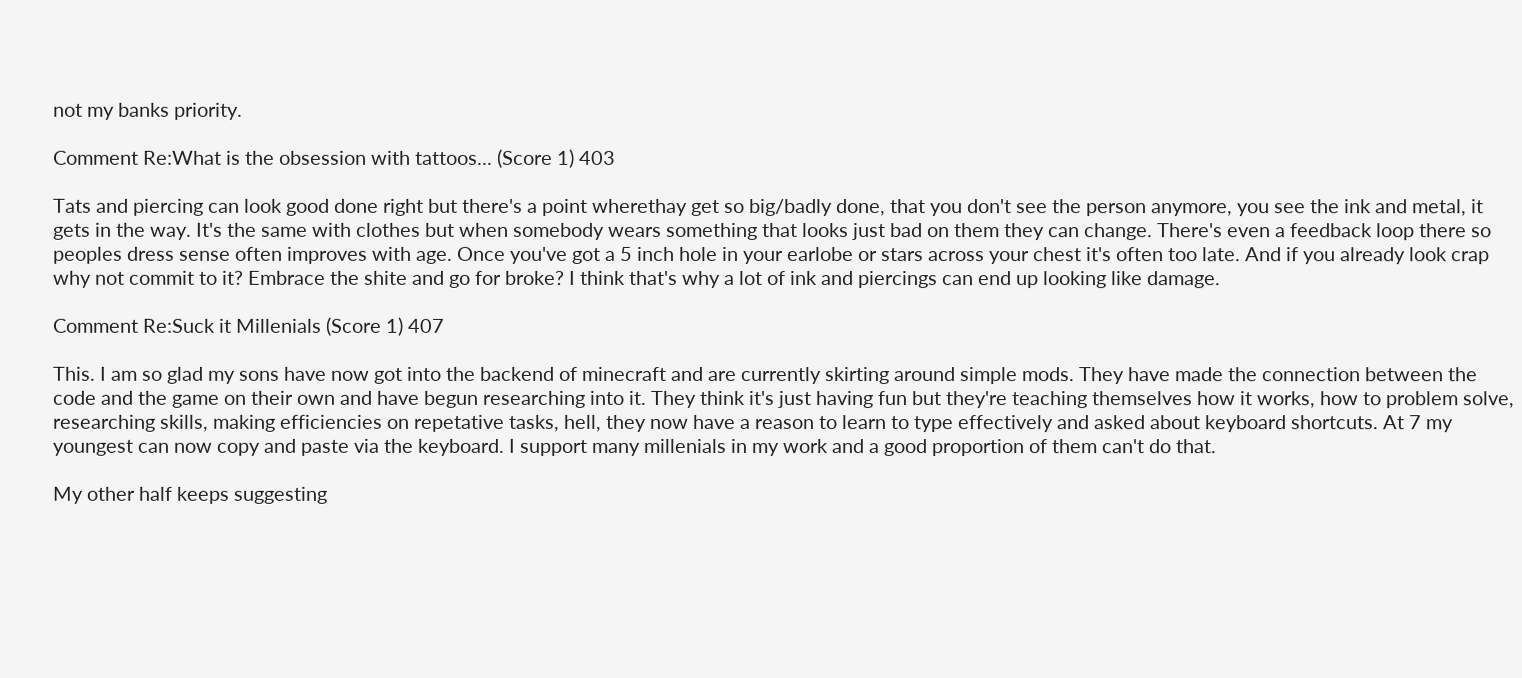not my banks priority.

Comment Re:What is the obsession with tattoos... (Score 1) 403

Tats and piercing can look good done right but there's a point wherethay get so big/badly done, that you don't see the person anymore, you see the ink and metal, it gets in the way. It's the same with clothes but when somebody wears something that looks just bad on them they can change. There's even a feedback loop there so peoples dress sense often improves with age. Once you've got a 5 inch hole in your earlobe or stars across your chest it's often too late. And if you already look crap why not commit to it? Embrace the shite and go for broke? I think that's why a lot of ink and piercings can end up looking like damage.

Comment Re:Suck it Millenials (Score 1) 407

This. I am so glad my sons have now got into the backend of minecraft and are currently skirting around simple mods. They have made the connection between the code and the game on their own and have begun researching into it. They think it's just having fun but they're teaching themselves how it works, how to problem solve, researching skills, making efficiencies on repetative tasks, hell, they now have a reason to learn to type effectively and asked about keyboard shortcuts. At 7 my youngest can now copy and paste via the keyboard. I support many millenials in my work and a good proportion of them can't do that.

My other half keeps suggesting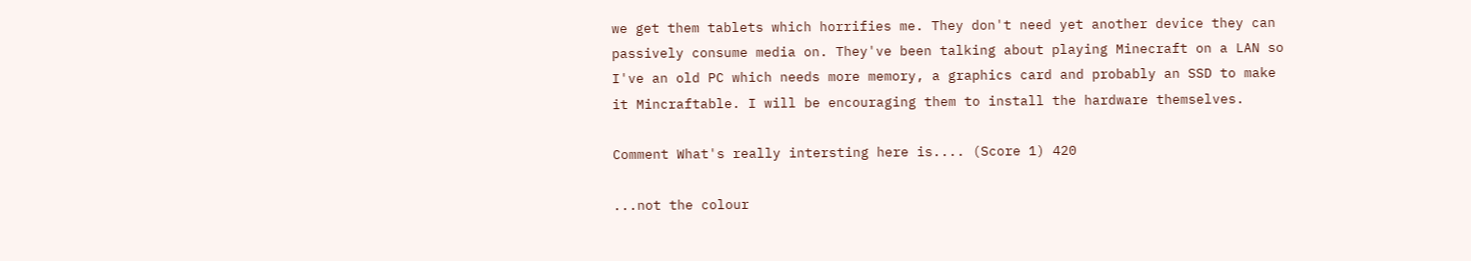we get them tablets which horrifies me. They don't need yet another device they can passively consume media on. They've been talking about playing Minecraft on a LAN so I've an old PC which needs more memory, a graphics card and probably an SSD to make it Mincraftable. I will be encouraging them to install the hardware themselves.

Comment What's really intersting here is.... (Score 1) 420

...not the colour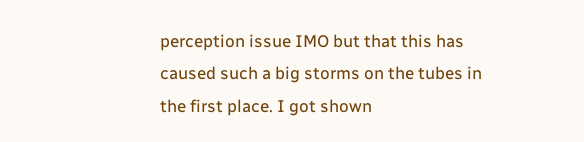perception issue IMO but that this has caused such a big storms on the tubes in the first place. I got shown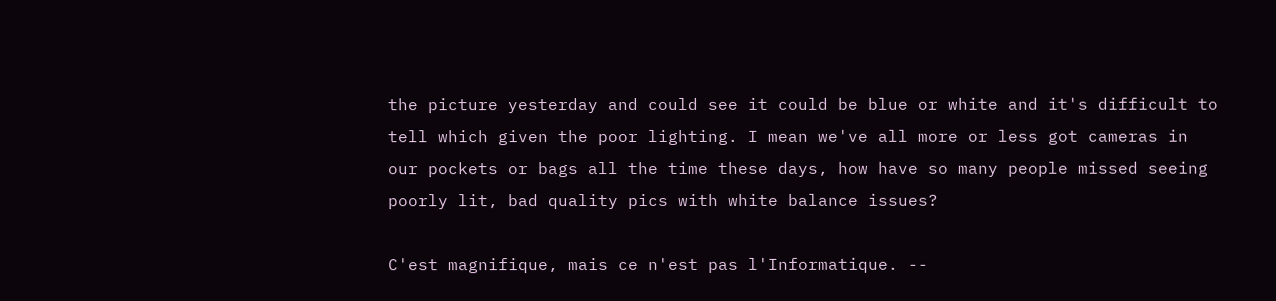the picture yesterday and could see it could be blue or white and it's difficult to tell which given the poor lighting. I mean we've all more or less got cameras in our pockets or bags all the time these days, how have so many people missed seeing poorly lit, bad quality pics with white balance issues?

C'est magnifique, mais ce n'est pas l'Informatique. --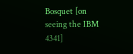Bosquet [on seeing the IBM 4341]